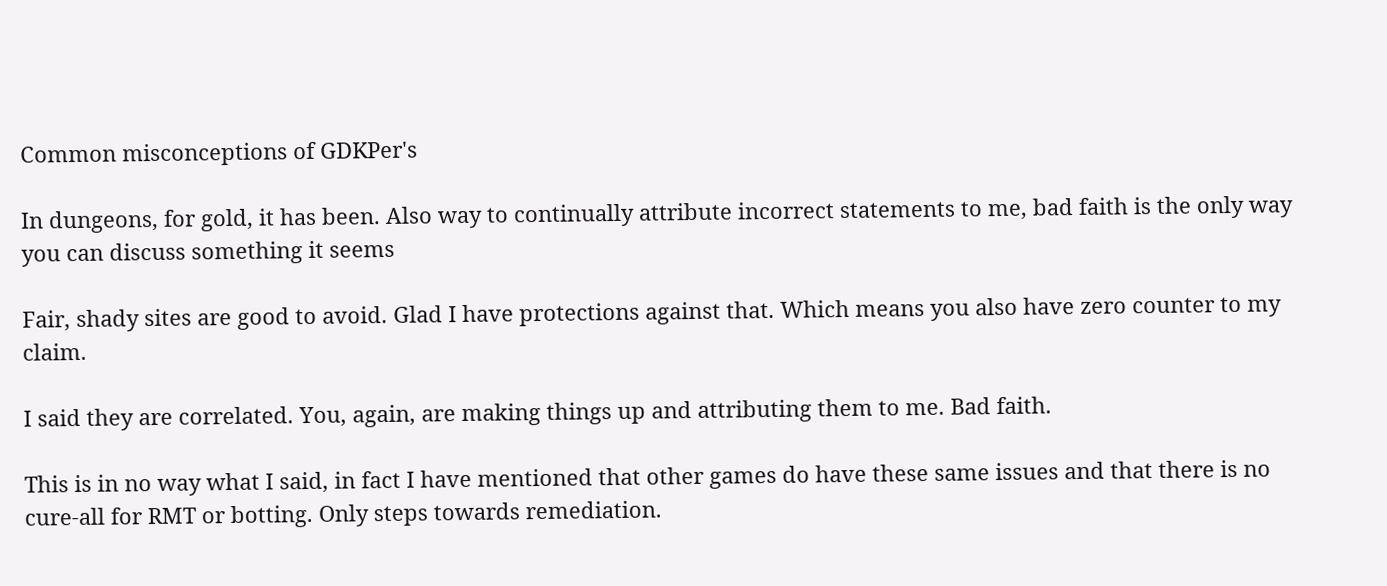Common misconceptions of GDKPer's

In dungeons, for gold, it has been. Also way to continually attribute incorrect statements to me, bad faith is the only way you can discuss something it seems

Fair, shady sites are good to avoid. Glad I have protections against that. Which means you also have zero counter to my claim.

I said they are correlated. You, again, are making things up and attributing them to me. Bad faith.

This is in no way what I said, in fact I have mentioned that other games do have these same issues and that there is no cure-all for RMT or botting. Only steps towards remediation.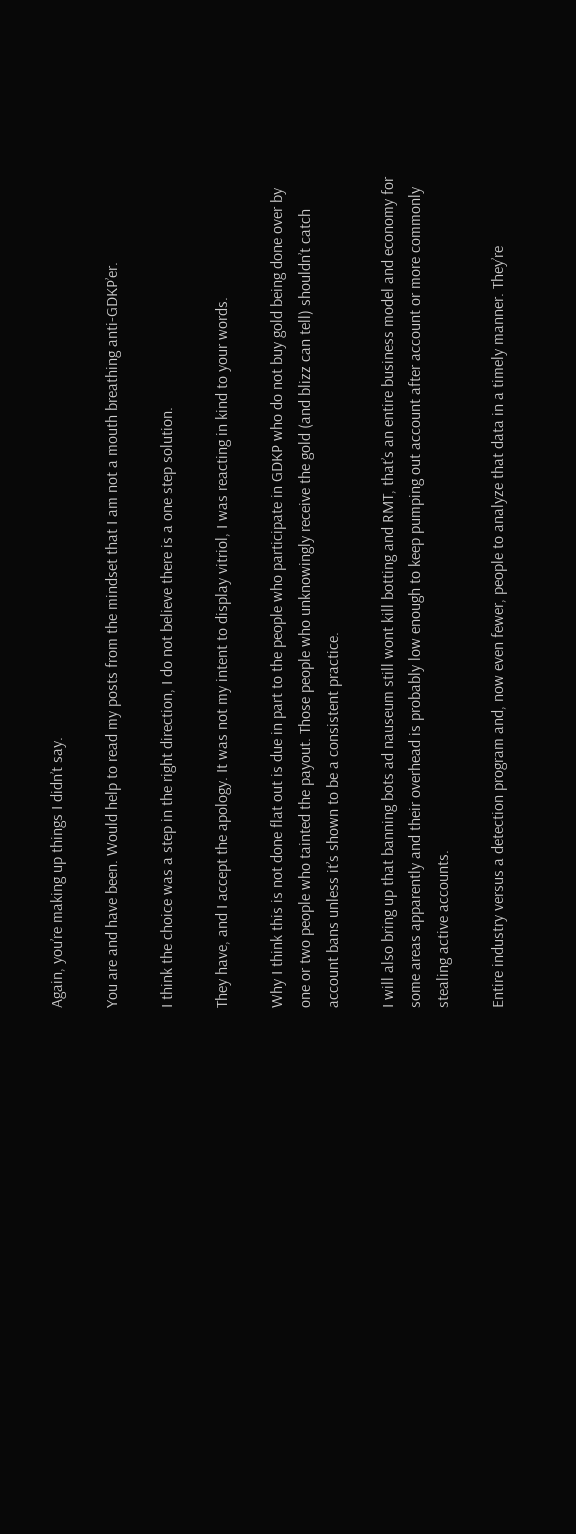Again, you’re making up things I didn’t say.

You are and have been. Would help to read my posts from the mindset that I am not a mouth breathing anti-GDKP’er.

I think the choice was a step in the right direction, I do not believe there is a one step solution.

They have, and I accept the apology. It was not my intent to display vitriol, I was reacting in kind to your words.

Why I think this is not done flat out is due in part to the people who participate in GDKP who do not buy gold being done over by one or two people who tainted the payout. Those people who unknowingly receive the gold (and blizz can tell) shouldn’t catch account bans unless it’s shown to be a consistent practice.

I will also bring up that banning bots ad nauseum still wont kill botting and RMT, that’s an entire business model and economy for some areas apparently and their overhead is probably low enough to keep pumping out account after account or more commonly stealing active accounts.

Entire industry versus a detection program and, now even fewer, people to analyze that data in a timely manner. They’re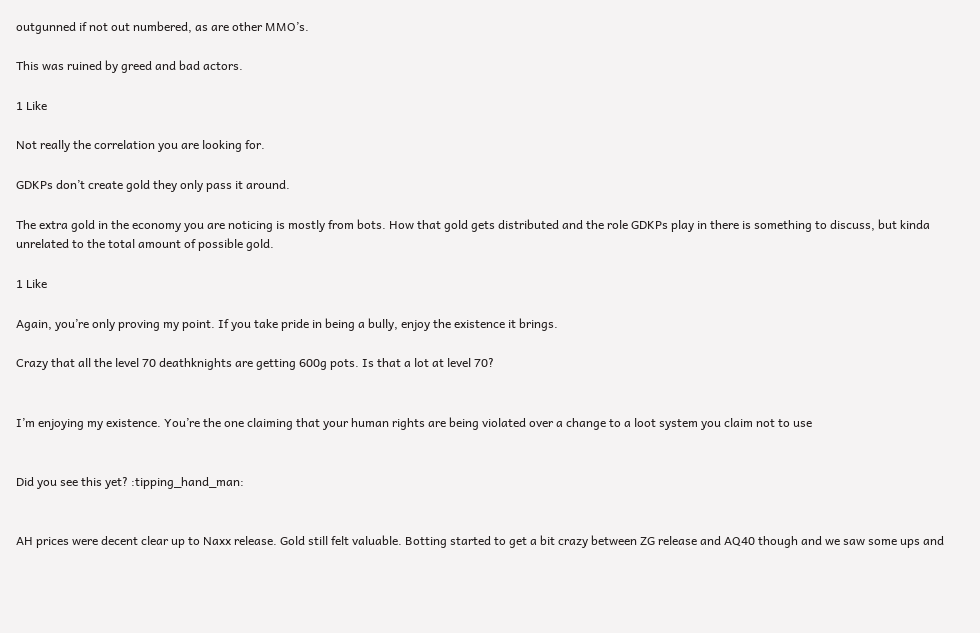outgunned if not out numbered, as are other MMO’s.

This was ruined by greed and bad actors.

1 Like

Not really the correlation you are looking for.

GDKPs don’t create gold they only pass it around.

The extra gold in the economy you are noticing is mostly from bots. How that gold gets distributed and the role GDKPs play in there is something to discuss, but kinda unrelated to the total amount of possible gold.

1 Like

Again, you’re only proving my point. If you take pride in being a bully, enjoy the existence it brings.

Crazy that all the level 70 deathknights are getting 600g pots. Is that a lot at level 70?


I’m enjoying my existence. You’re the one claiming that your human rights are being violated over a change to a loot system you claim not to use


Did you see this yet? :tipping_hand_man:


AH prices were decent clear up to Naxx release. Gold still felt valuable. Botting started to get a bit crazy between ZG release and AQ40 though and we saw some ups and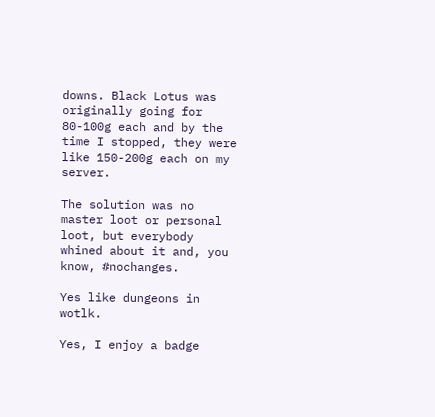downs. Black Lotus was originally going for 80-100g each and by the time I stopped, they were like 150-200g each on my server.

The solution was no master loot or personal loot, but everybody whined about it and, you know, #nochanges.

Yes like dungeons in wotlk.

Yes, I enjoy a badge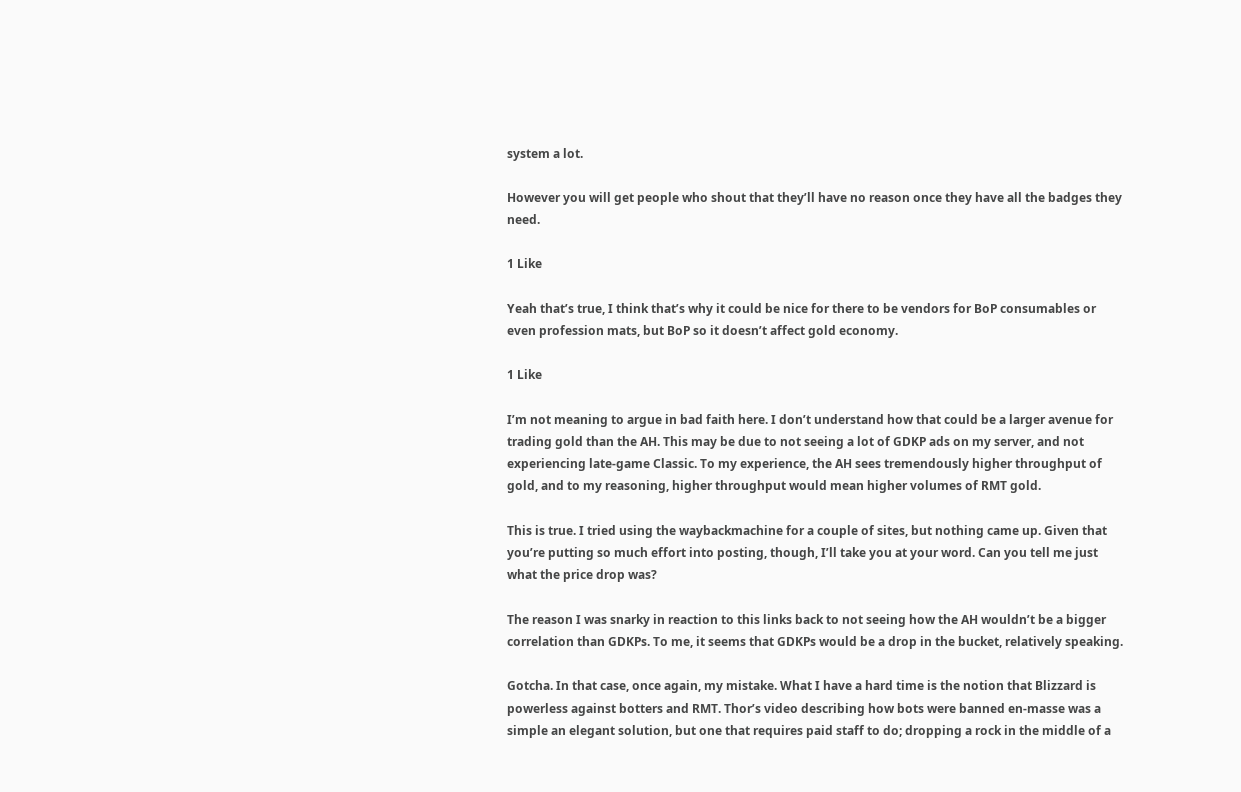system a lot.

However you will get people who shout that they’ll have no reason once they have all the badges they need.

1 Like

Yeah that’s true, I think that’s why it could be nice for there to be vendors for BoP consumables or even profession mats, but BoP so it doesn’t affect gold economy.

1 Like

I’m not meaning to argue in bad faith here. I don’t understand how that could be a larger avenue for trading gold than the AH. This may be due to not seeing a lot of GDKP ads on my server, and not experiencing late-game Classic. To my experience, the AH sees tremendously higher throughput of gold, and to my reasoning, higher throughput would mean higher volumes of RMT gold.

This is true. I tried using the waybackmachine for a couple of sites, but nothing came up. Given that you’re putting so much effort into posting, though, I’ll take you at your word. Can you tell me just what the price drop was?

The reason I was snarky in reaction to this links back to not seeing how the AH wouldn’t be a bigger correlation than GDKPs. To me, it seems that GDKPs would be a drop in the bucket, relatively speaking.

Gotcha. In that case, once again, my mistake. What I have a hard time is the notion that Blizzard is powerless against botters and RMT. Thor’s video describing how bots were banned en-masse was a simple an elegant solution, but one that requires paid staff to do; dropping a rock in the middle of a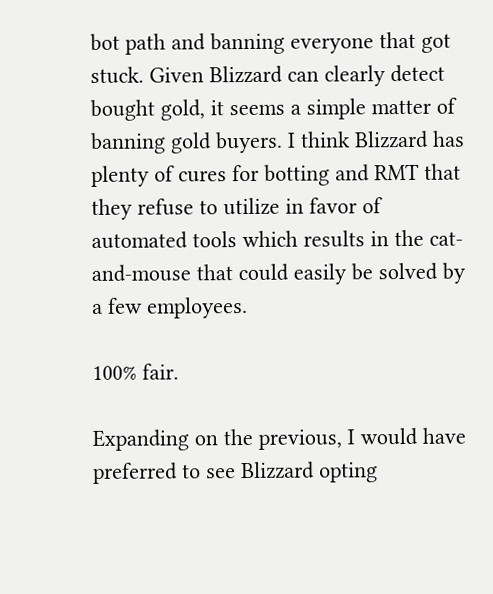bot path and banning everyone that got stuck. Given Blizzard can clearly detect bought gold, it seems a simple matter of banning gold buyers. I think Blizzard has plenty of cures for botting and RMT that they refuse to utilize in favor of automated tools which results in the cat-and-mouse that could easily be solved by a few employees.

100% fair.

Expanding on the previous, I would have preferred to see Blizzard opting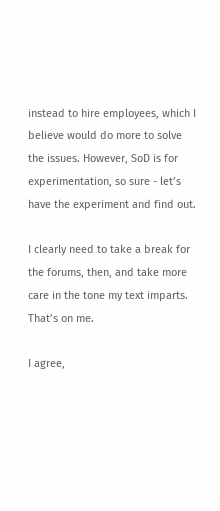instead to hire employees, which I believe would do more to solve the issues. However, SoD is for experimentation, so sure - let’s have the experiment and find out.

I clearly need to take a break for the forums, then, and take more care in the tone my text imparts. That’s on me.

I agree,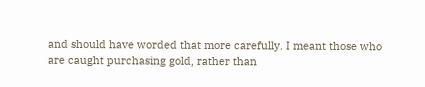and should have worded that more carefully. I meant those who are caught purchasing gold, rather than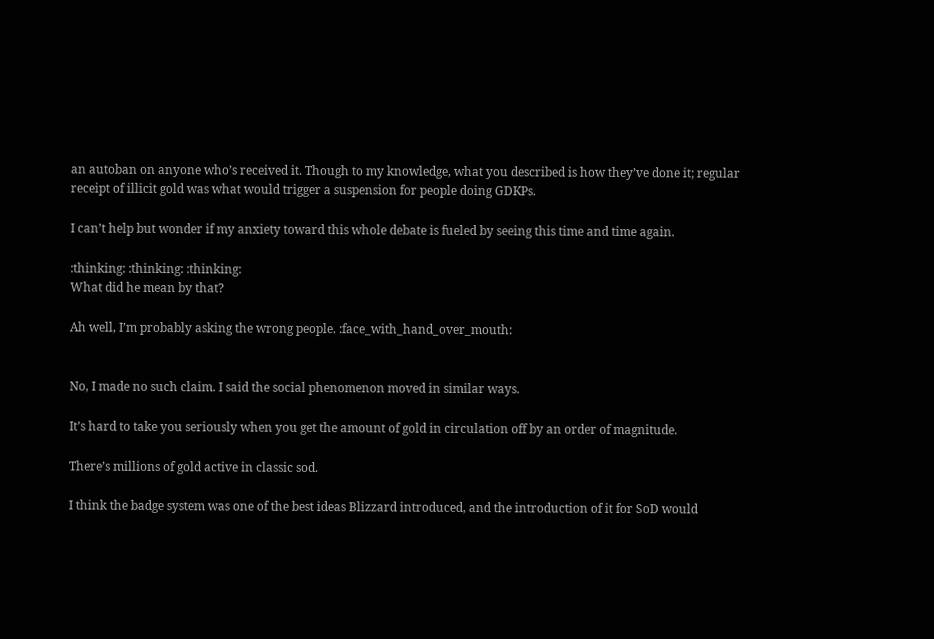an autoban on anyone who’s received it. Though to my knowledge, what you described is how they’ve done it; regular receipt of illicit gold was what would trigger a suspension for people doing GDKPs.

I can’t help but wonder if my anxiety toward this whole debate is fueled by seeing this time and time again.

:thinking: :thinking: :thinking:
What did he mean by that?

Ah well, I’m probably asking the wrong people. :face_with_hand_over_mouth:


No, I made no such claim. I said the social phenomenon moved in similar ways.

It’s hard to take you seriously when you get the amount of gold in circulation off by an order of magnitude.

There’s millions of gold active in classic sod.

I think the badge system was one of the best ideas Blizzard introduced, and the introduction of it for SoD would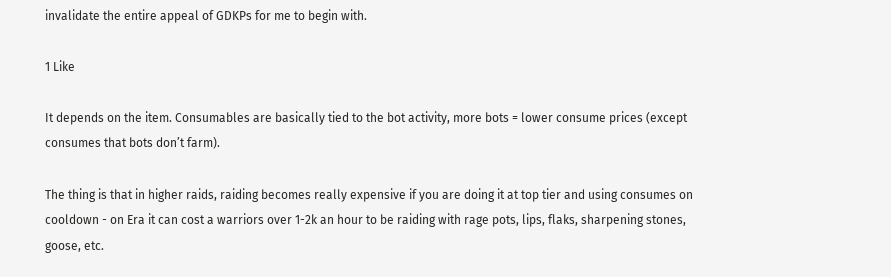invalidate the entire appeal of GDKPs for me to begin with.

1 Like

It depends on the item. Consumables are basically tied to the bot activity, more bots = lower consume prices (except consumes that bots don’t farm).

The thing is that in higher raids, raiding becomes really expensive if you are doing it at top tier and using consumes on cooldown - on Era it can cost a warriors over 1-2k an hour to be raiding with rage pots, lips, flaks, sharpening stones, goose, etc.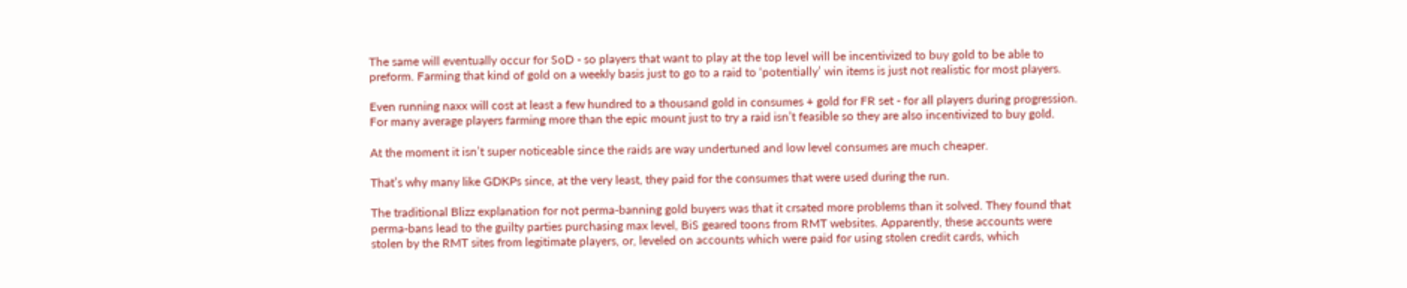The same will eventually occur for SoD - so players that want to play at the top level will be incentivized to buy gold to be able to preform. Farming that kind of gold on a weekly basis just to go to a raid to ‘potentially’ win items is just not realistic for most players.

Even running naxx will cost at least a few hundred to a thousand gold in consumes + gold for FR set - for all players during progression. For many average players farming more than the epic mount just to try a raid isn’t feasible so they are also incentivized to buy gold.

At the moment it isn’t super noticeable since the raids are way undertuned and low level consumes are much cheaper.

That’s why many like GDKPs since, at the very least, they paid for the consumes that were used during the run.

The traditional Blizz explanation for not perma-banning gold buyers was that it crsated more problems than it solved. They found that perma-bans lead to the guilty parties purchasing max level, BiS geared toons from RMT websites. Apparently, these accounts were stolen by the RMT sites from legitimate players, or, leveled on accounts which were paid for using stolen credit cards, which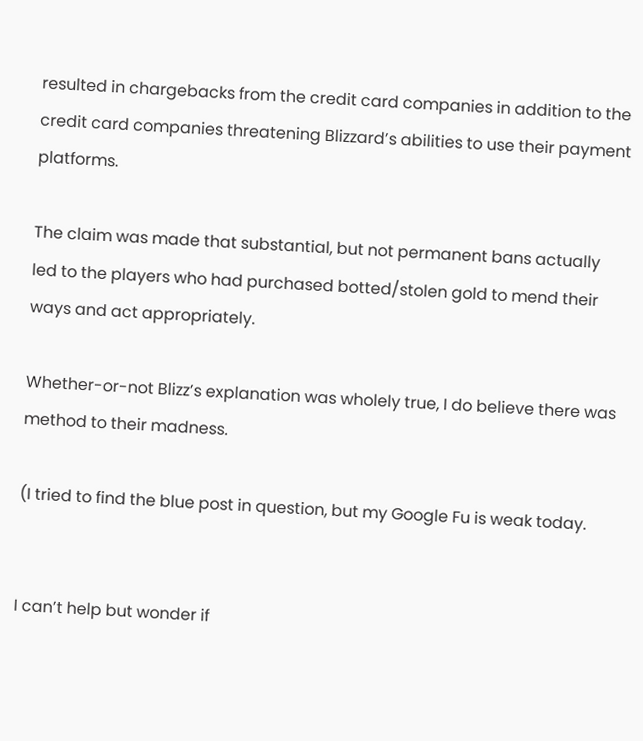resulted in chargebacks from the credit card companies in addition to the credit card companies threatening Blizzard’s abilities to use their payment platforms.

The claim was made that substantial, but not permanent bans actually led to the players who had purchased botted/stolen gold to mend their ways and act appropriately.

Whether-or-not Blizz’s explanation was wholely true, I do believe there was method to their madness.

(I tried to find the blue post in question, but my Google Fu is weak today.


I can’t help but wonder if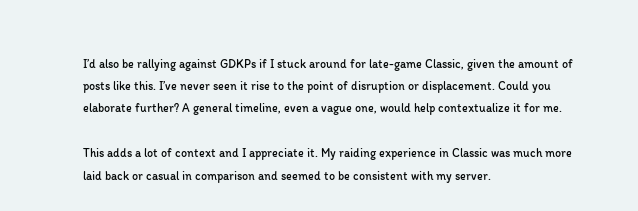I’d also be rallying against GDKPs if I stuck around for late-game Classic, given the amount of posts like this. I’ve never seen it rise to the point of disruption or displacement. Could you elaborate further? A general timeline, even a vague one, would help contextualize it for me.

This adds a lot of context and I appreciate it. My raiding experience in Classic was much more laid back or casual in comparison and seemed to be consistent with my server.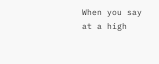When you say at a high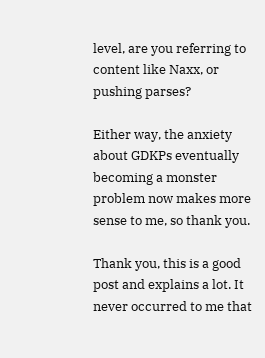level, are you referring to content like Naxx, or pushing parses?

Either way, the anxiety about GDKPs eventually becoming a monster problem now makes more sense to me, so thank you.

Thank you, this is a good post and explains a lot. It never occurred to me that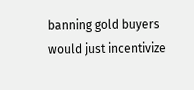banning gold buyers would just incentivize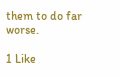them to do far worse.

1 Like